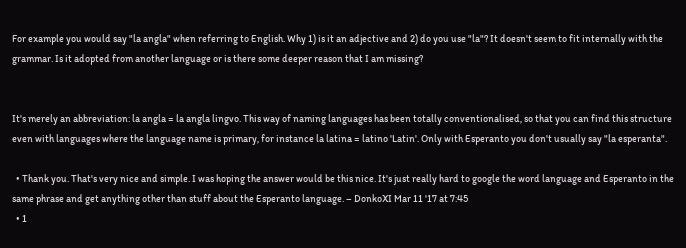For example you would say "la angla" when referring to English. Why 1) is it an adjective and 2) do you use "la"? It doesn't seem to fit internally with the grammar. Is it adopted from another language or is there some deeper reason that I am missing?


It's merely an abbreviation: la angla = la angla lingvo. This way of naming languages has been totally conventionalised, so that you can find this structure even with languages where the language name is primary, for instance la latina = latino 'Latin'. Only with Esperanto you don't usually say "la esperanta".

  • Thank you. That's very nice and simple. I was hoping the answer would be this nice. It's just really hard to google the word language and Esperanto in the same phrase and get anything other than stuff about the Esperanto language. – DonkoXI Mar 11 '17 at 7:45
  • 1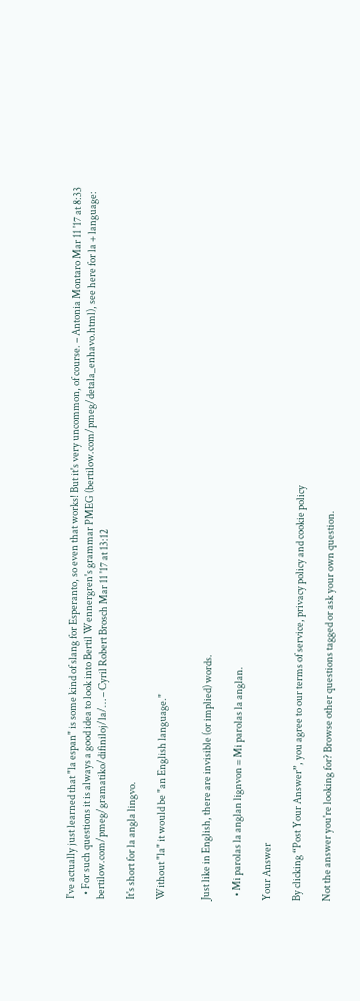I've actually just learned that "la espan" is some kind of slang for Esperanto, so even that works! But it's very uncommon, of course. – Antonia Montaro Mar 11 '17 at 8:33
  • For such questions it is always a good idea to look into Bertil Wennergren's grammar PMEG (bertilow.com/pmeg/detala_enhavo.html), see here for la + language: bertilow.com/pmeg/gramatiko/difiniloj/la/… – Cyril Robert Brosch Mar 11 '17 at 13:12

It's short for la angla lingvo.

Without "la" it would be "an English language."


Just like in English, there are invisible (or implied) words.

  • Mi parolas la anglan lignvon = Mi parolas la anglan.

Your Answer

By clicking “Post Your Answer”, you agree to our terms of service, privacy policy and cookie policy

Not the answer you're looking for? Browse other questions tagged or ask your own question.